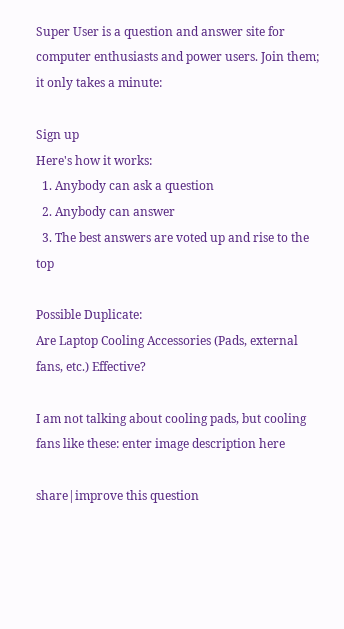Super User is a question and answer site for computer enthusiasts and power users. Join them; it only takes a minute:

Sign up
Here's how it works:
  1. Anybody can ask a question
  2. Anybody can answer
  3. The best answers are voted up and rise to the top

Possible Duplicate:
Are Laptop Cooling Accessories (Pads, external fans, etc.) Effective?

I am not talking about cooling pads, but cooling fans like these: enter image description here

share|improve this question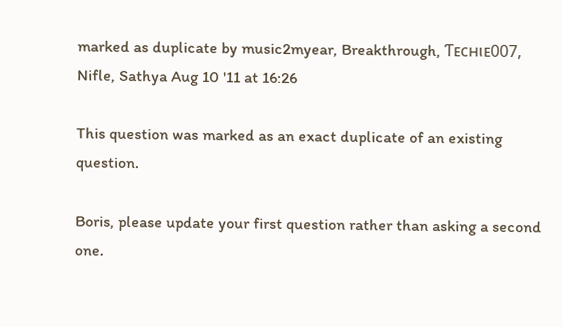marked as duplicate by music2myear, Breakthrough, Ƭᴇcʜιᴇ007, Nifle, Sathya Aug 10 '11 at 16:26

This question was marked as an exact duplicate of an existing question.

Boris, please update your first question rather than asking a second one.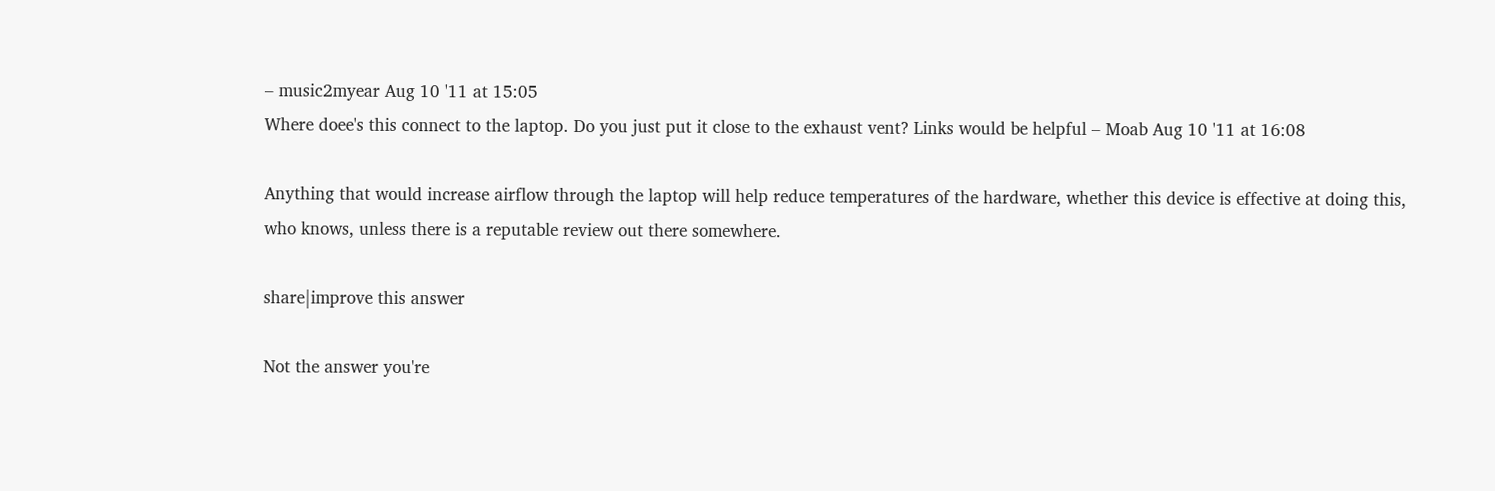– music2myear Aug 10 '11 at 15:05
Where doee's this connect to the laptop. Do you just put it close to the exhaust vent? Links would be helpful – Moab Aug 10 '11 at 16:08

Anything that would increase airflow through the laptop will help reduce temperatures of the hardware, whether this device is effective at doing this, who knows, unless there is a reputable review out there somewhere.

share|improve this answer

Not the answer you're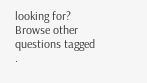looking for? Browse other questions tagged .